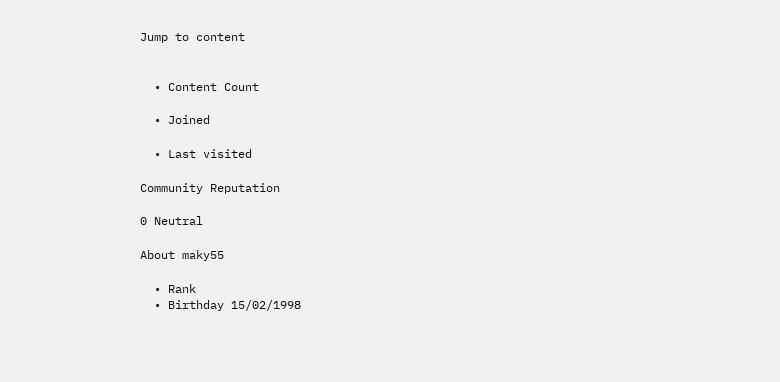Jump to content


  • Content Count

  • Joined

  • Last visited

Community Reputation

0 Neutral

About maky55

  • Rank
  • Birthday 15/02/1998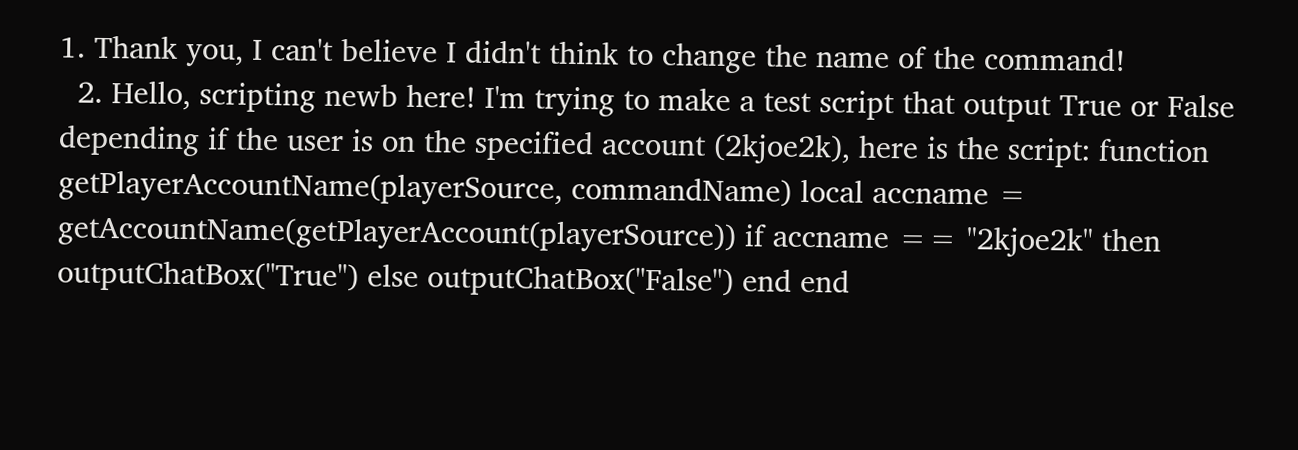1. Thank you, I can't believe I didn't think to change the name of the command!
  2. Hello, scripting newb here! I'm trying to make a test script that output True or False depending if the user is on the specified account (2kjoe2k), here is the script: function getPlayerAccountName(playerSource, commandName) local accname = getAccountName(getPlayerAccount(playerSource)) if accname == "2kjoe2k" then outputChatBox("True") else outputChatBox("False") end end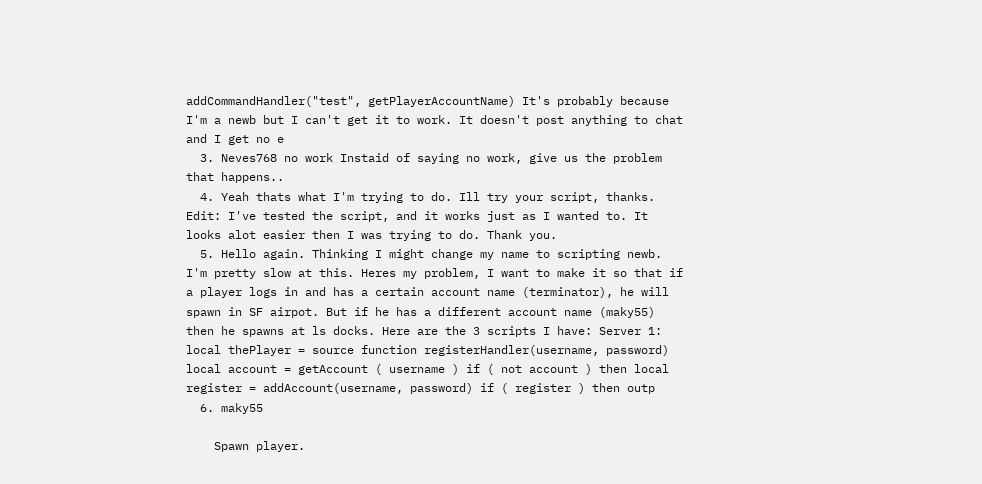addCommandHandler("test", getPlayerAccountName) It's probably because I'm a newb but I can't get it to work. It doesn't post anything to chat and I get no e
  3. Neves768 no work Instaid of saying no work, give us the problem that happens..
  4. Yeah thats what I'm trying to do. Ill try your script, thanks. Edit: I've tested the script, and it works just as I wanted to. It looks alot easier then I was trying to do. Thank you.
  5. Hello again. Thinking I might change my name to scripting newb. I'm pretty slow at this. Heres my problem, I want to make it so that if a player logs in and has a certain account name (terminator), he will spawn in SF airpot. But if he has a different account name (maky55) then he spawns at ls docks. Here are the 3 scripts I have: Server 1: local thePlayer = source function registerHandler(username, password) local account = getAccount ( username ) if ( not account ) then local register = addAccount(username, password) if ( register ) then outp
  6. maky55

    Spawn player.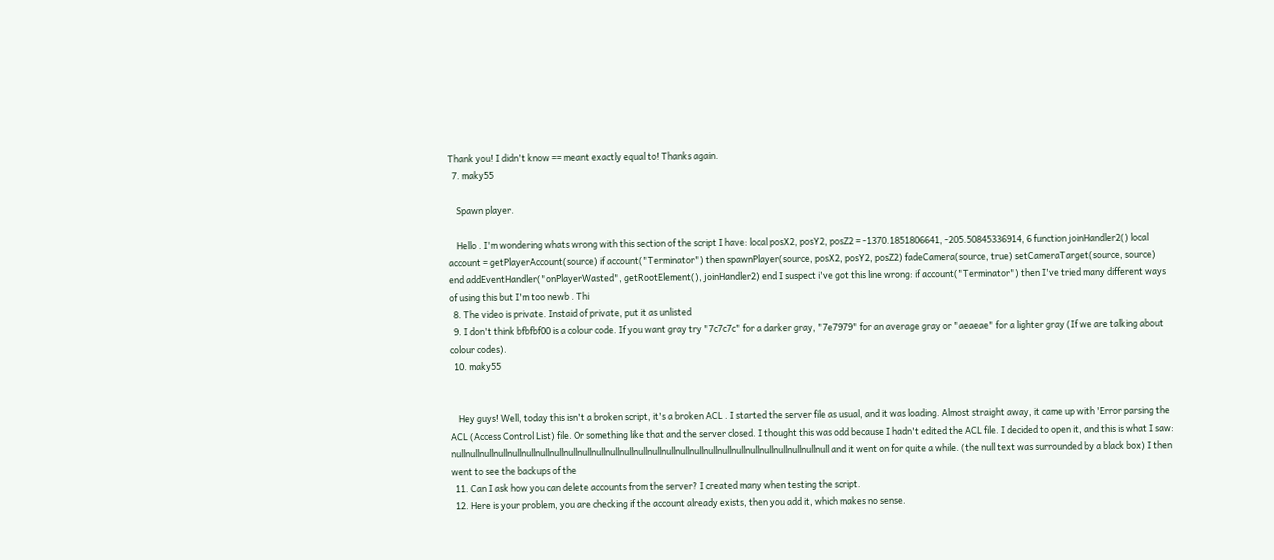Thank you! I didn't know == meant exactly equal to! Thanks again.
  7. maky55

    Spawn player.

    Hello . I'm wondering whats wrong with this section of the script I have: local posX2, posY2, posZ2 = -1370.1851806641, -205.50845336914, 6 function joinHandler2() local account = getPlayerAccount(source) if account("Terminator") then spawnPlayer(source, posX2, posY2, posZ2) fadeCamera(source, true) setCameraTarget(source, source) end addEventHandler("onPlayerWasted", getRootElement(), joinHandler2) end I suspect i've got this line wrong: if account("Terminator") then I've tried many different ways of using this but I'm too newb . Thi
  8. The video is private. Instaid of private, put it as unlisted
  9. I don't think bfbfbf00 is a colour code. If you want gray try "7c7c7c" for a darker gray, "7e7979" for an average gray or "aeaeae" for a lighter gray (If we are talking about colour codes).
  10. maky55


    Hey guys! Well, today this isn't a broken script, it's a broken ACL . I started the server file as usual, and it was loading. Almost straight away, it came up with 'Error parsing the ACL (Access Control List) file. Or something like that and the server closed. I thought this was odd because I hadn't edited the ACL file. I decided to open it, and this is what I saw: nullnullnullnullnullnullnullnullnullnullnullnullnullnullnullnullnullnullnullnullnullnullnullnullnullnullnull and it went on for quite a while. (the null text was surrounded by a black box) I then went to see the backups of the
  11. Can I ask how you can delete accounts from the server? I created many when testing the script.
  12. Here is your problem, you are checking if the account already exists, then you add it, which makes no sense.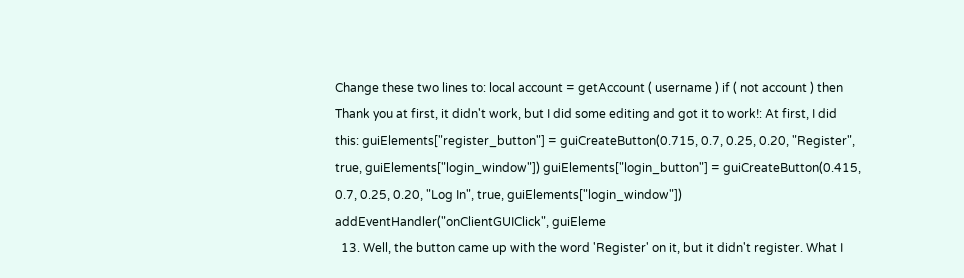Change these two lines to: local account = getAccount ( username ) if ( not account ) then Thank you at first, it didn't work, but I did some editing and got it to work!: At first, I did this: guiElements["register_button"] = guiCreateButton(0.715, 0.7, 0.25, 0.20, "Register", true, guiElements["login_window"]) guiElements["login_button"] = guiCreateButton(0.415, 0.7, 0.25, 0.20, "Log In", true, guiElements["login_window"]) addEventHandler("onClientGUIClick", guiEleme
  13. Well, the button came up with the word 'Register' on it, but it didn't register. What I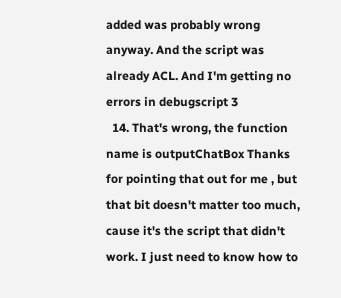added was probably wrong anyway. And the script was already ACL. And I'm getting no errors in debugscript 3
  14. That's wrong, the function name is outputChatBox Thanks for pointing that out for me , but that bit doesn't matter too much, cause it's the script that didn't work. I just need to know how to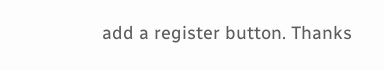add a register button. Thanks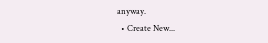anyway.
  • Create New...